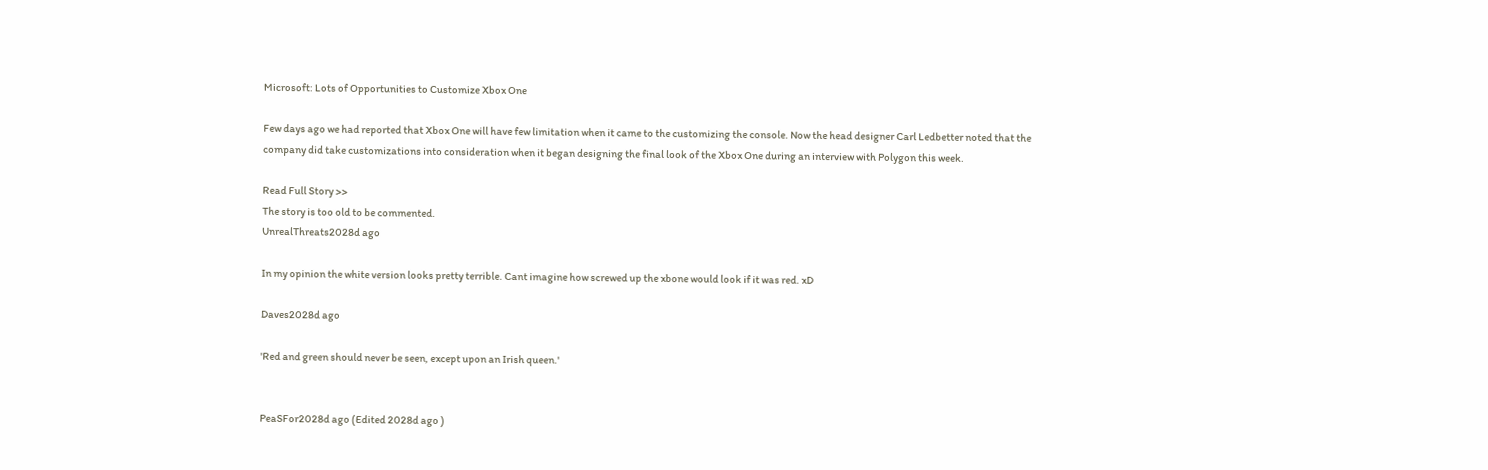Microsoft: Lots of Opportunities to Customize Xbox One

Few days ago we had reported that Xbox One will have few limitation when it came to the customizing the console. Now the head designer Carl Ledbetter noted that the company did take customizations into consideration when it began designing the final look of the Xbox One during an interview with Polygon this week.

Read Full Story >>
The story is too old to be commented.
UnrealThreats2028d ago

In my opinion the white version looks pretty terrible. Cant imagine how screwed up the xbone would look if it was red. xD

Daves2028d ago

'Red and green should never be seen, except upon an Irish queen.'


PeaSFor2028d ago (Edited 2028d ago )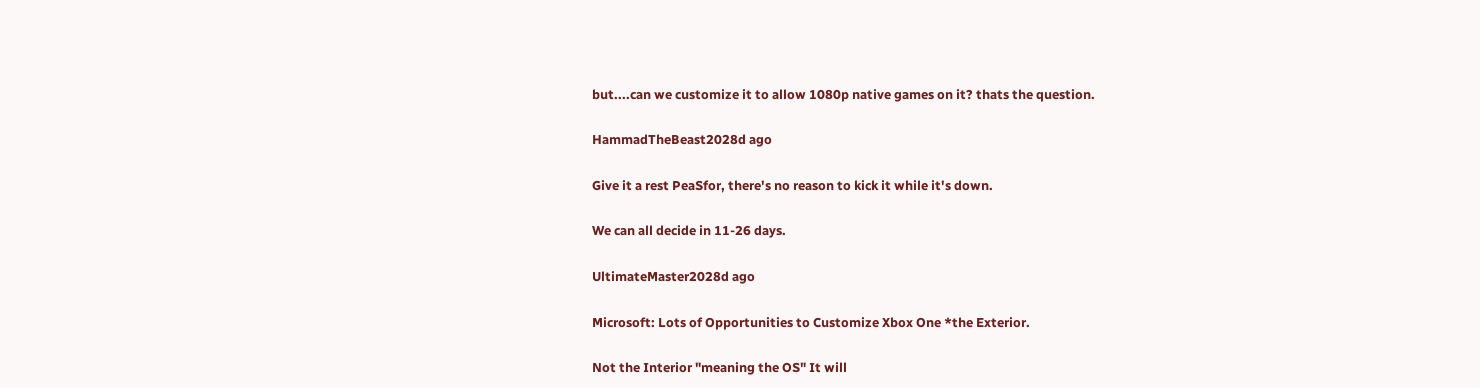but....can we customize it to allow 1080p native games on it? thats the question.

HammadTheBeast2028d ago

Give it a rest PeaSfor, there's no reason to kick it while it's down.

We can all decide in 11-26 days.

UltimateMaster2028d ago

Microsoft: Lots of Opportunities to Customize Xbox One *the Exterior.

Not the Interior "meaning the OS" It will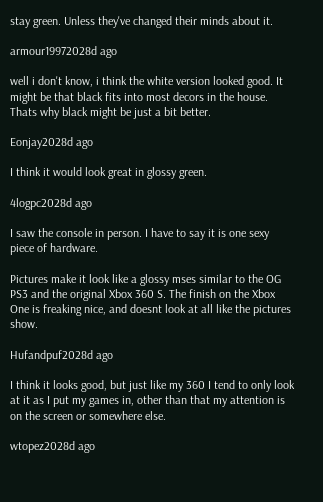stay green. Unless they've changed their minds about it.

armour19972028d ago

well i don't know, i think the white version looked good. It might be that black fits into most decors in the house. Thats why black might be just a bit better.

Eonjay2028d ago

I think it would look great in glossy green.

4logpc2028d ago

I saw the console in person. I have to say it is one sexy piece of hardware.

Pictures make it look like a glossy mses similar to the OG PS3 and the original Xbox 360 S. The finish on the Xbox One is freaking nice, and doesnt look at all like the pictures show.

Hufandpuf2028d ago

I think it looks good, but just like my 360 I tend to only look at it as I put my games in, other than that my attention is on the screen or somewhere else.

wtopez2028d ago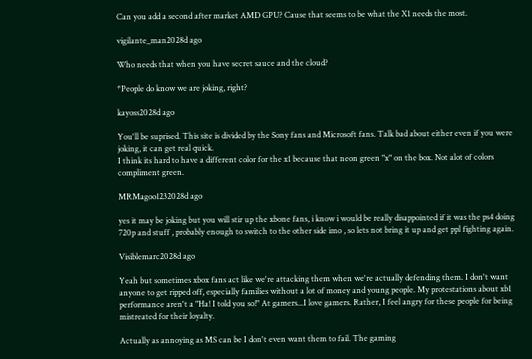Can you add a second after market AMD GPU? Cause that seems to be what the X1 needs the most.

vigilante_man2028d ago

Who needs that when you have secret sauce and the cloud?

*People do know we are joking, right?

kayoss2028d ago

You'll be suprised. This site is divided by the Sony fans and Microsoft fans. Talk bad about either even if you were joking, it can get real quick.
I think its hard to have a different color for the x1 because that neon green "x" on the box. Not alot of colors compliment green.

MRMagoo1232028d ago

yes it may be joking but you will stir up the xbone fans, i know i would be really disappointed if it was the ps4 doing 720p and stuff , probably enough to switch to the other side imo , so lets not bring it up and get ppl fighting again.

Visiblemarc2028d ago

Yeah but sometimes xbox fans act like we're attacking them when we're actually defending them. I don't want anyone to get ripped off, especially families without a lot of money and young people. My protestations about xb1 performance aren't a "Ha! I told you so!" At gamers...I love gamers. Rather, I feel angry for these people for being mistreated for their loyalty.

Actually as annoying as MS can be I don't even want them to fail. The gaming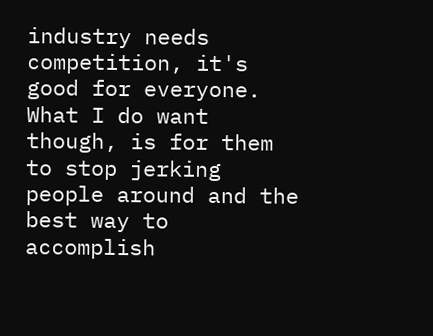industry needs competition, it's good for everyone. What I do want though, is for them to stop jerking people around and the best way to accomplish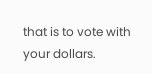that is to vote with your dollars.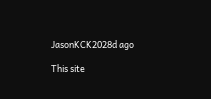JasonKCK2028d ago

This site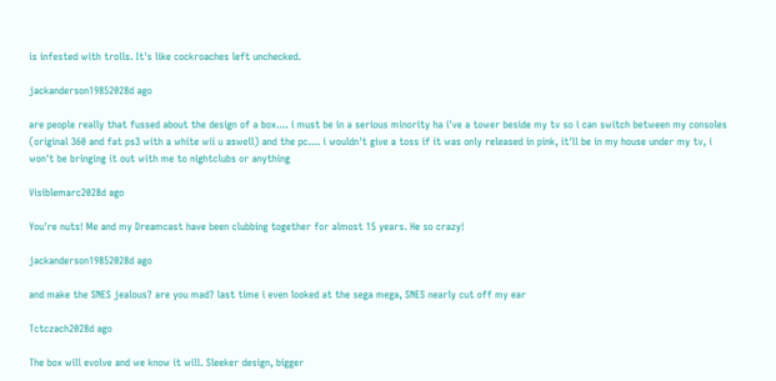is infested with trolls. It's like cockroaches left unchecked.

jackanderson19852028d ago

are people really that fussed about the design of a box.... i must be in a serious minority ha i've a tower beside my tv so i can switch between my consoles (original 360 and fat ps3 with a white wii u aswell) and the pc.... i wouldn't give a toss if it was only released in pink, it'll be in my house under my tv, i won't be bringing it out with me to nightclubs or anything

Visiblemarc2028d ago

You're nuts! Me and my Dreamcast have been clubbing together for almost 15 years. He so crazy!

jackanderson19852028d ago

and make the SNES jealous? are you mad? last time i even looked at the sega mega, SNES nearly cut off my ear

Tctczach2028d ago

The box will evolve and we know it will. Sleeker design, bigger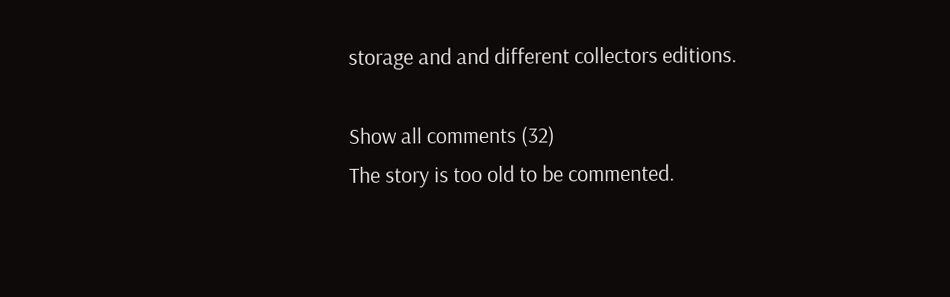storage and and different collectors editions.

Show all comments (32)
The story is too old to be commented.